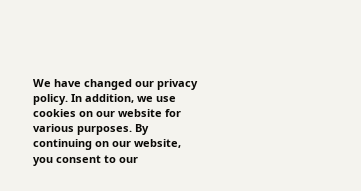We have changed our privacy policy. In addition, we use cookies on our website for various purposes. By continuing on our website, you consent to our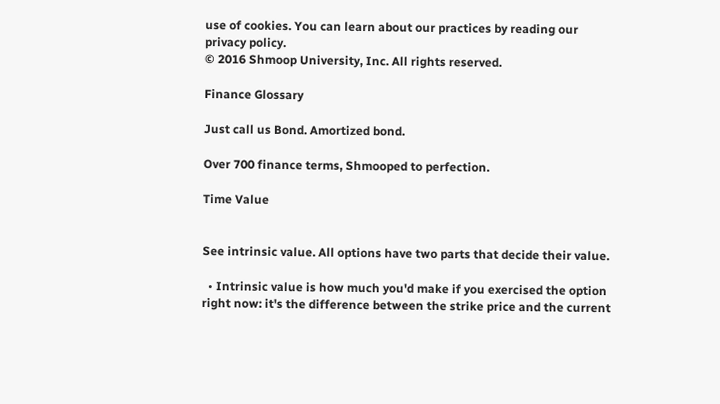use of cookies. You can learn about our practices by reading our privacy policy.
© 2016 Shmoop University, Inc. All rights reserved.

Finance Glossary

Just call us Bond. Amortized bond.

Over 700 finance terms, Shmooped to perfection.

Time Value


See intrinsic value. All options have two parts that decide their value.

  • Intrinsic value is how much you'd make if you exercised the option right now: it's the difference between the strike price and the current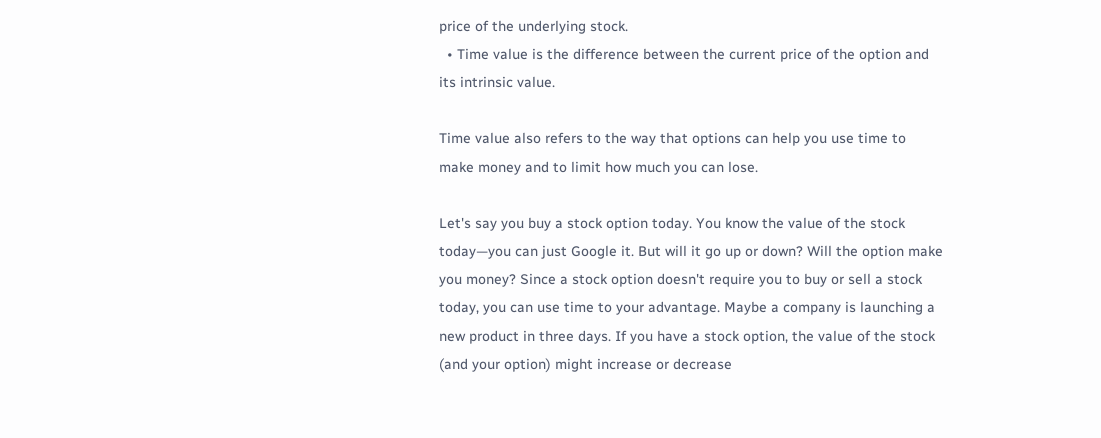price of the underlying stock.
  • Time value is the difference between the current price of the option and its intrinsic value.

Time value also refers to the way that options can help you use time to make money and to limit how much you can lose.

Let's say you buy a stock option today. You know the value of the stock today—you can just Google it. But will it go up or down? Will the option make you money? Since a stock option doesn't require you to buy or sell a stock today, you can use time to your advantage. Maybe a company is launching a new product in three days. If you have a stock option, the value of the stock (and your option) might increase or decrease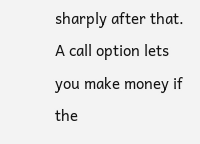sharply after that. A call option lets you make money if the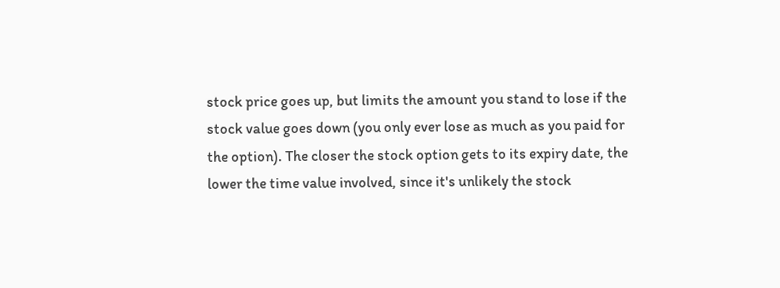stock price goes up, but limits the amount you stand to lose if the stock value goes down (you only ever lose as much as you paid for the option). The closer the stock option gets to its expiry date, the lower the time value involved, since it's unlikely the stock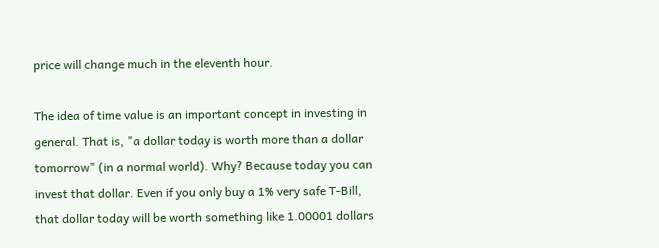price will change much in the eleventh hour.

The idea of time value is an important concept in investing in general. That is, "a dollar today is worth more than a dollar tomorrow" (in a normal world). Why? Because today you can invest that dollar. Even if you only buy a 1% very safe T-Bill, that dollar today will be worth something like 1.00001 dollars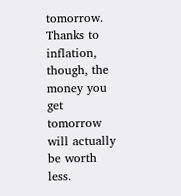tomorrow. Thanks to inflation, though, the money you get tomorrow will actually be worth less.